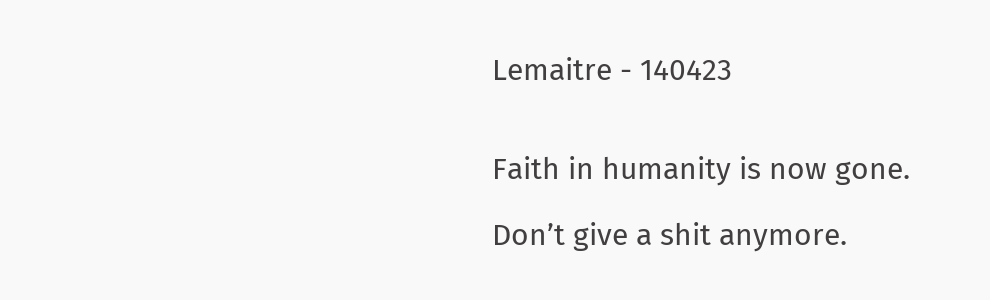Lemaitre - 140423


Faith in humanity is now gone.

Don’t give a shit anymore.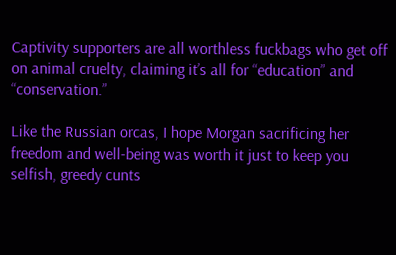Captivity supporters are all worthless fuckbags who get off on animal cruelty, claiming it’s all for “education” and “conservation.”

Like the Russian orcas, I hope Morgan sacrificing her freedom and well-being was worth it just to keep you selfish, greedy cunts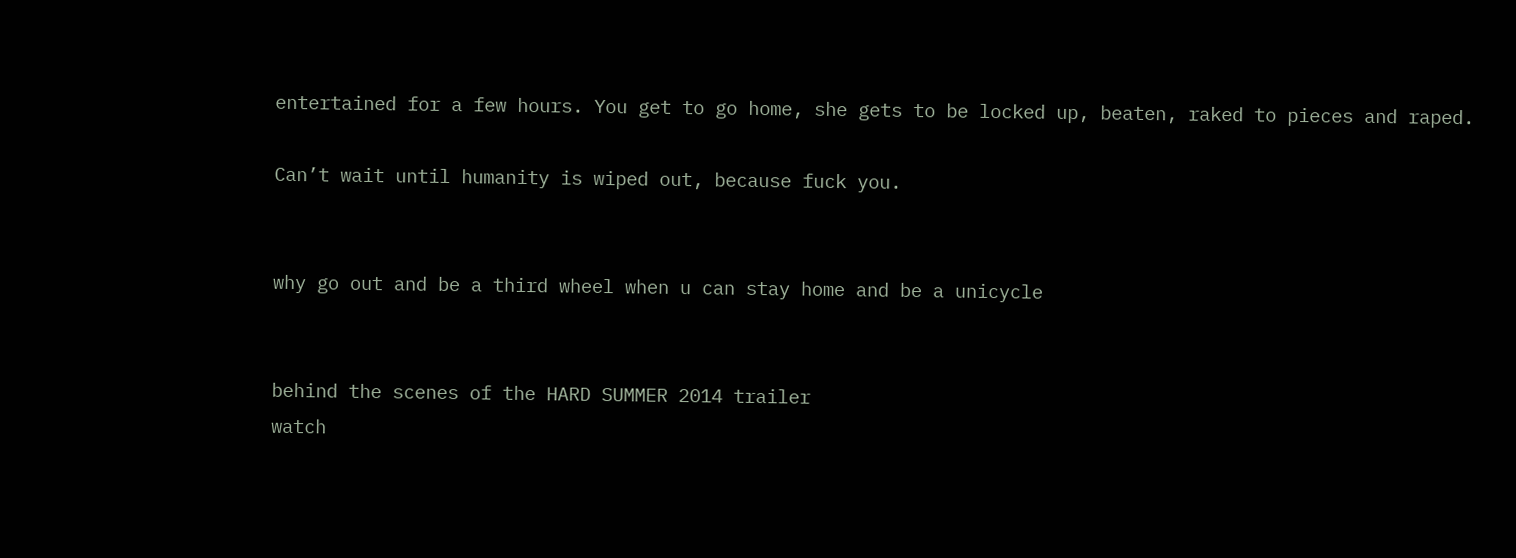entertained for a few hours. You get to go home, she gets to be locked up, beaten, raked to pieces and raped.

Can’t wait until humanity is wiped out, because fuck you.


why go out and be a third wheel when u can stay home and be a unicycle


behind the scenes of the HARD SUMMER 2014 trailer
watch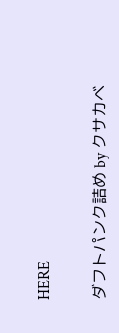HERE

ダフトパンク詰め by クサカベ